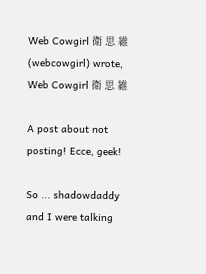Web Cowgirl 衛 思 維 (webcowgirl) wrote,
Web Cowgirl 衛 思 維

A post about not posting! Ecce, geek!

So ... shadowdaddy and I were talking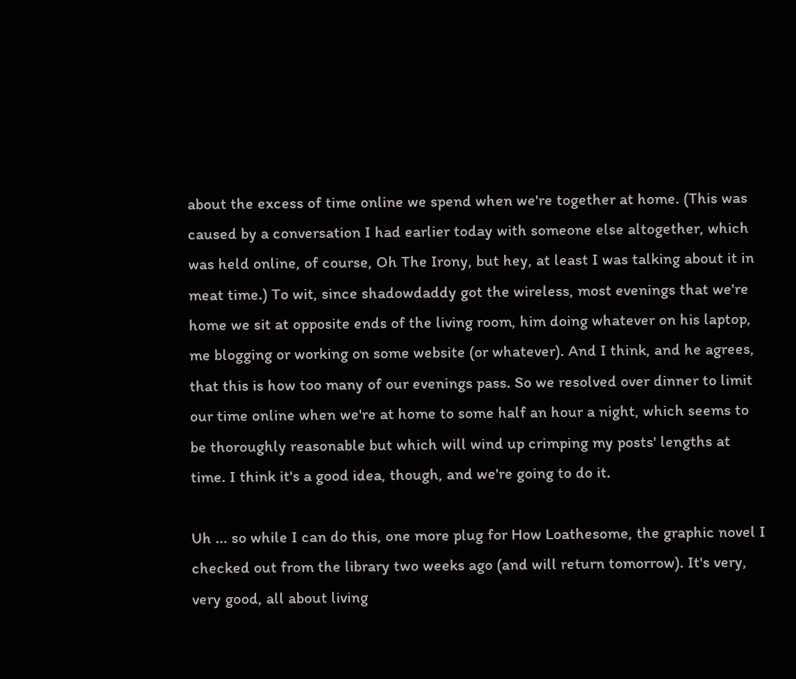about the excess of time online we spend when we're together at home. (This was caused by a conversation I had earlier today with someone else altogether, which was held online, of course, Oh The Irony, but hey, at least I was talking about it in meat time.) To wit, since shadowdaddy got the wireless, most evenings that we're home we sit at opposite ends of the living room, him doing whatever on his laptop, me blogging or working on some website (or whatever). And I think, and he agrees, that this is how too many of our evenings pass. So we resolved over dinner to limit our time online when we're at home to some half an hour a night, which seems to be thoroughly reasonable but which will wind up crimping my posts' lengths at time. I think it's a good idea, though, and we're going to do it.

Uh ... so while I can do this, one more plug for How Loathesome, the graphic novel I checked out from the library two weeks ago (and will return tomorrow). It's very, very good, all about living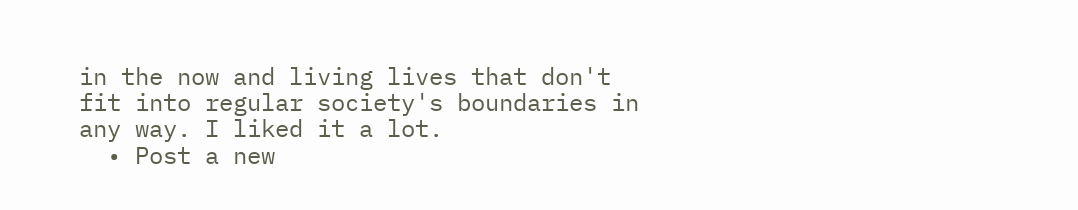in the now and living lives that don't fit into regular society's boundaries in any way. I liked it a lot.
  • Post a new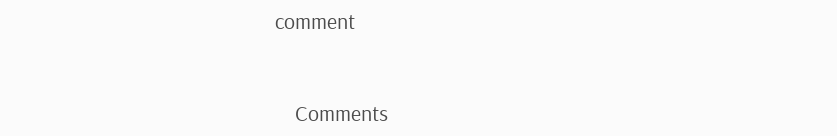comment


    Comments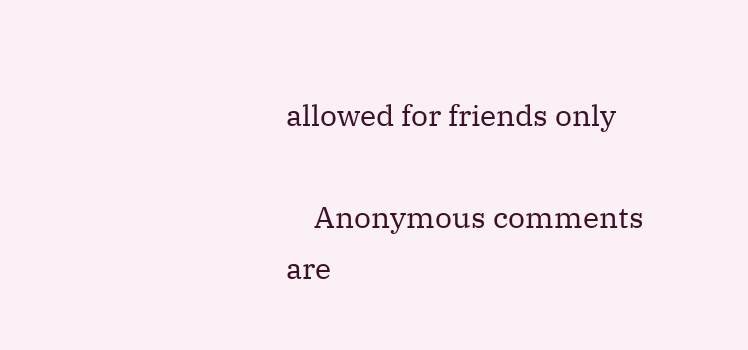allowed for friends only

    Anonymous comments are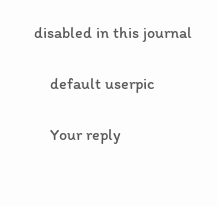disabled in this journal

    default userpic

    Your reply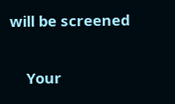will be screened

    Your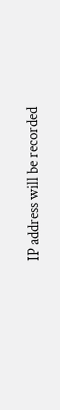IP address will be recorded